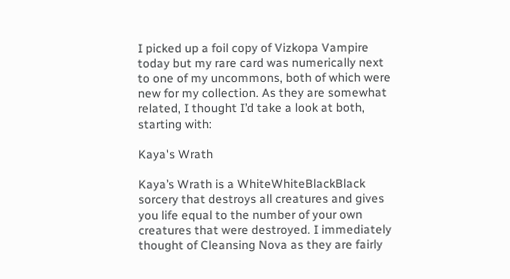I picked up a foil copy of Vizkopa Vampire today but my rare card was numerically next to one of my uncommons, both of which were new for my collection. As they are somewhat related, I thought I’d take a look at both, starting with:

Kaya's Wrath

Kaya’s Wrath is a WhiteWhiteBlackBlack sorcery that destroys all creatures and gives you life equal to the number of your own creatures that were destroyed. I immediately thought of Cleansing Nova as they are fairly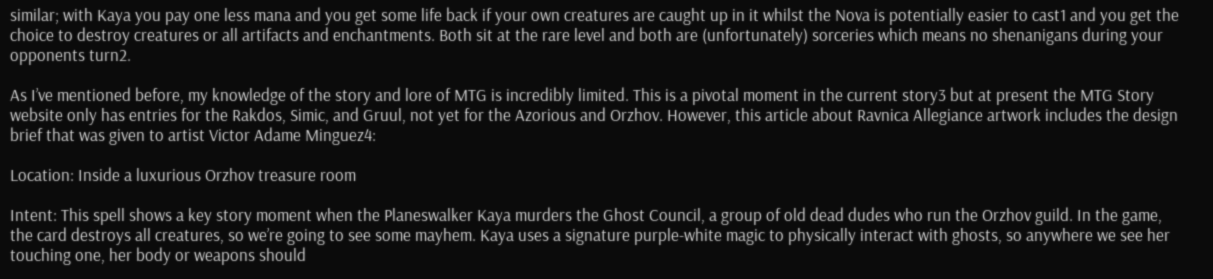similar; with Kaya you pay one less mana and you get some life back if your own creatures are caught up in it whilst the Nova is potentially easier to cast1 and you get the choice to destroy creatures or all artifacts and enchantments. Both sit at the rare level and both are (unfortunately) sorceries which means no shenanigans during your opponents turn2.

As I’ve mentioned before, my knowledge of the story and lore of MTG is incredibly limited. This is a pivotal moment in the current story3 but at present the MTG Story website only has entries for the Rakdos, Simic, and Gruul, not yet for the Azorious and Orzhov. However, this article about Ravnica Allegiance artwork includes the design brief that was given to artist Victor Adame Minguez4:

Location: Inside a luxurious Orzhov treasure room

Intent: This spell shows a key story moment when the Planeswalker Kaya murders the Ghost Council, a group of old dead dudes who run the Orzhov guild. In the game, the card destroys all creatures, so we’re going to see some mayhem. Kaya uses a signature purple-white magic to physically interact with ghosts, so anywhere we see her touching one, her body or weapons should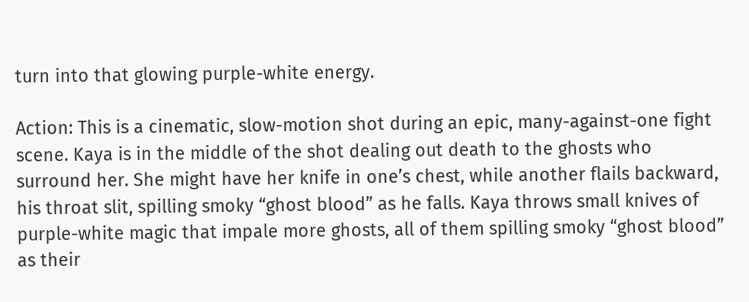turn into that glowing purple-white energy.

Action: This is a cinematic, slow-motion shot during an epic, many-against-one fight scene. Kaya is in the middle of the shot dealing out death to the ghosts who surround her. She might have her knife in one’s chest, while another flails backward, his throat slit, spilling smoky “ghost blood” as he falls. Kaya throws small knives of purple-white magic that impale more ghosts, all of them spilling smoky “ghost blood” as their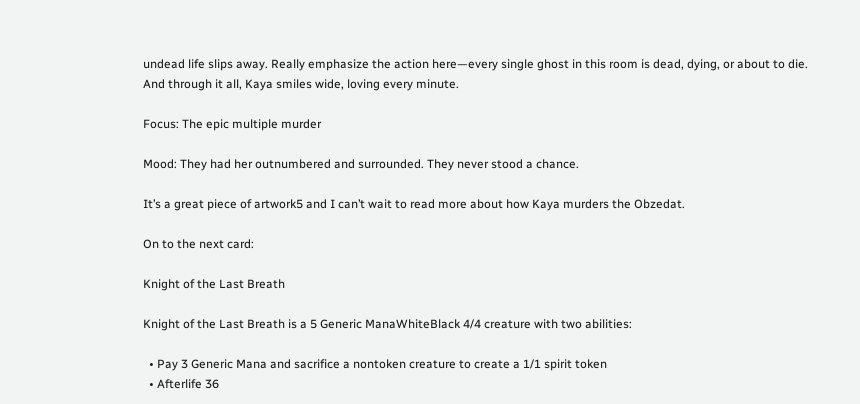undead life slips away. Really emphasize the action here—every single ghost in this room is dead, dying, or about to die. And through it all, Kaya smiles wide, loving every minute.

Focus: The epic multiple murder

Mood: They had her outnumbered and surrounded. They never stood a chance.

It’s a great piece of artwork5 and I can’t wait to read more about how Kaya murders the Obzedat.

On to the next card:

Knight of the Last Breath

Knight of the Last Breath is a 5 Generic ManaWhiteBlack 4/4 creature with two abilities:

  • Pay 3 Generic Mana and sacrifice a nontoken creature to create a 1/1 spirit token
  • Afterlife 36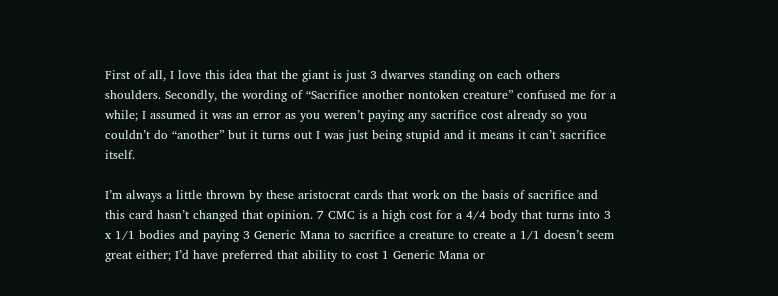First of all, I love this idea that the giant is just 3 dwarves standing on each others shoulders. Secondly, the wording of “Sacrifice another nontoken creature” confused me for a while; I assumed it was an error as you weren’t paying any sacrifice cost already so you couldn’t do “another” but it turns out I was just being stupid and it means it can’t sacrifice itself.

I’m always a little thrown by these aristocrat cards that work on the basis of sacrifice and this card hasn’t changed that opinion. 7 CMC is a high cost for a 4/4 body that turns into 3 x 1/1 bodies and paying 3 Generic Mana to sacrifice a creature to create a 1/1 doesn’t seem great either; I’d have preferred that ability to cost 1 Generic Mana or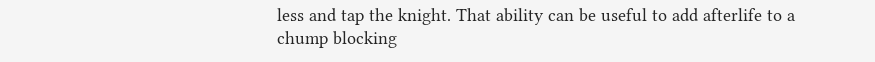less and tap the knight. That ability can be useful to add afterlife to a chump blocking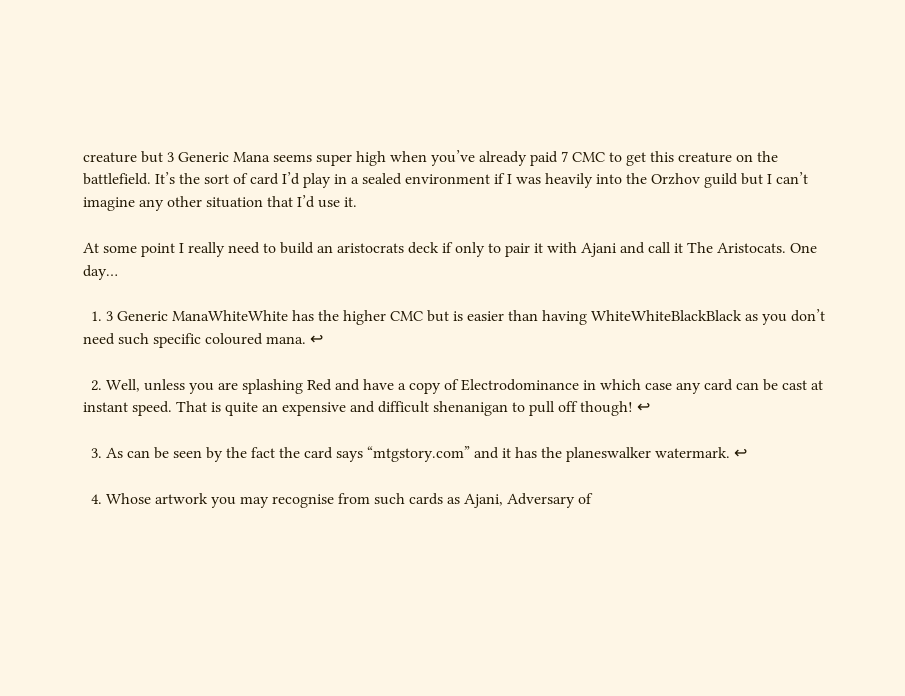creature but 3 Generic Mana seems super high when you’ve already paid 7 CMC to get this creature on the battlefield. It’s the sort of card I’d play in a sealed environment if I was heavily into the Orzhov guild but I can’t imagine any other situation that I’d use it.

At some point I really need to build an aristocrats deck if only to pair it with Ajani and call it The Aristocats. One day…

  1. 3 Generic ManaWhiteWhite has the higher CMC but is easier than having WhiteWhiteBlackBlack as you don’t need such specific coloured mana. ↩

  2. Well, unless you are splashing Red and have a copy of Electrodominance in which case any card can be cast at instant speed. That is quite an expensive and difficult shenanigan to pull off though! ↩

  3. As can be seen by the fact the card says “mtgstory.com” and it has the planeswalker watermark. ↩

  4. Whose artwork you may recognise from such cards as Ajani, Adversary of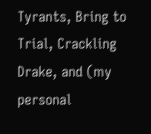Tyrants, Bring to Trial, Crackling Drake, and (my personal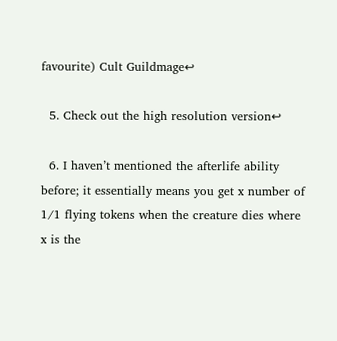favourite) Cult Guildmage↩

  5. Check out the high resolution version↩

  6. I haven’t mentioned the afterlife ability before; it essentially means you get x number of 1/1 flying tokens when the creature dies where x is the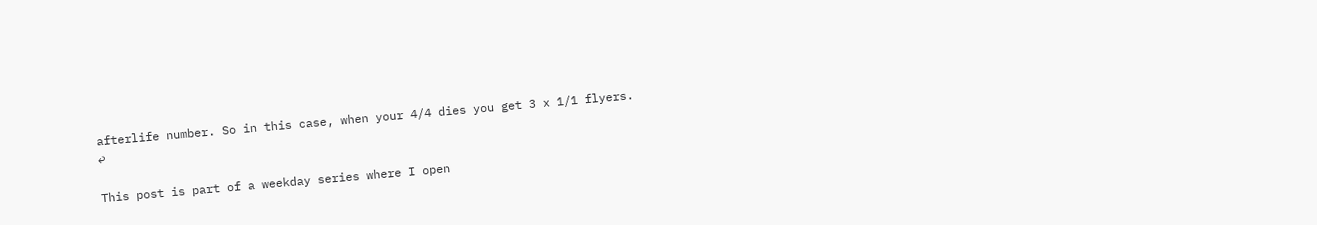afterlife number. So in this case, when your 4/4 dies you get 3 x 1/1 flyers. ↩

This post is part of a weekday series where I open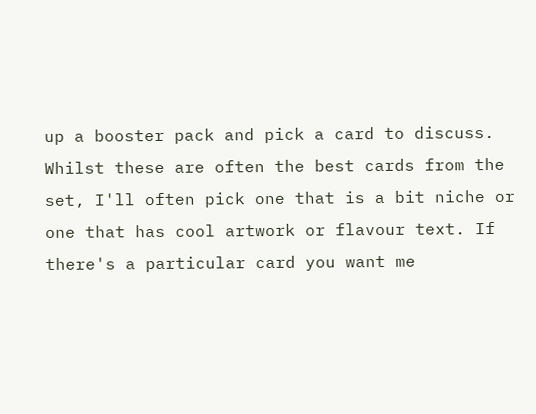up a booster pack and pick a card to discuss. Whilst these are often the best cards from the set, I'll often pick one that is a bit niche or one that has cool artwork or flavour text. If there's a particular card you want me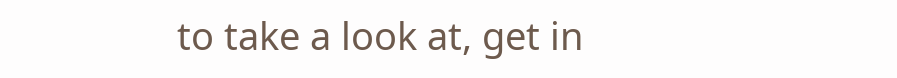to take a look at, get in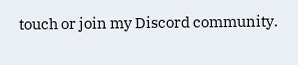touch or join my Discord community.